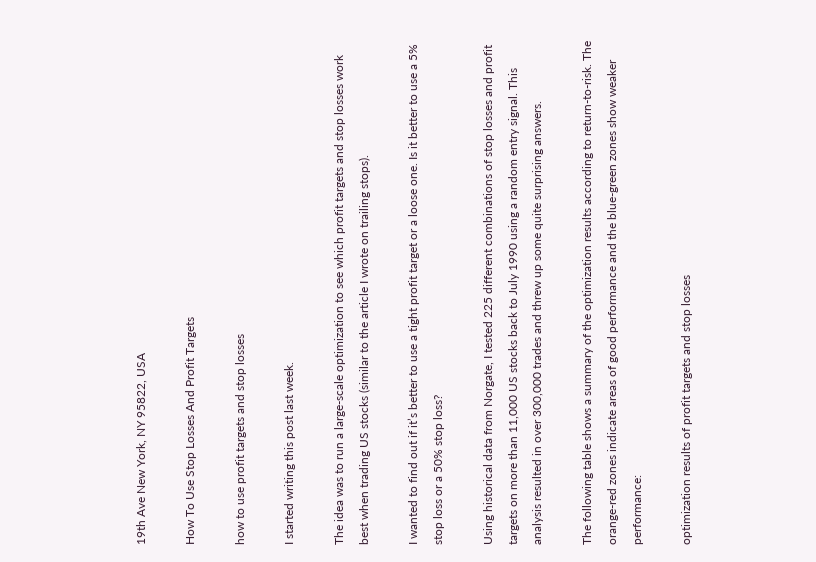19th Ave New York, NY 95822, USA

How To Use Stop Losses And Profit Targets

how to use profit targets and stop losses

I started writing this post last week.

The idea was to run a large-scale optimization to see which profit targets and stop losses work best when trading US stocks (similar to the article I wrote on trailing stops).

I wanted to find out if it’s better to use a tight profit target or a loose one. Is it better to use a 5% stop loss or a 50% stop loss?

Using historical data from Norgate, I tested 225 different combinations of stop losses and profit targets on more than 11,000 US stocks back to July 1990 using a random entry signal. This analysis resulted in over 300,000 trades and threw up some quite surprising answers.

The following table shows a summary of the optimization results according to return-to-risk. The orange-red zones indicate areas of good performance and the blue-green zones show weaker performance:

optimization results of profit targets and stop losses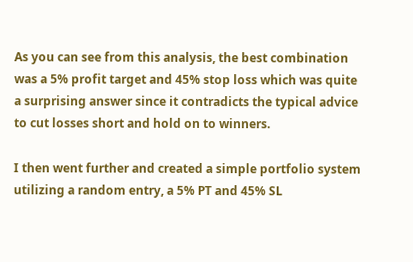As you can see from this analysis, the best combination was a 5% profit target and 45% stop loss which was quite a surprising answer since it contradicts the typical advice to cut losses short and hold on to winners.

I then went further and created a simple portfolio system utilizing a random entry, a 5% PT and 45% SL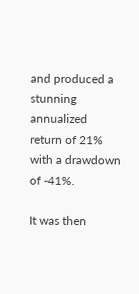and produced a stunning annualized return of 21% with a drawdown of -41%.

It was then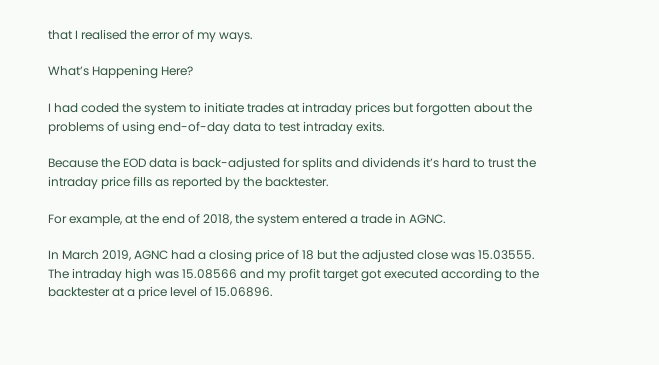that I realised the error of my ways.

What’s Happening Here?

I had coded the system to initiate trades at intraday prices but forgotten about the problems of using end-of-day data to test intraday exits.

Because the EOD data is back-adjusted for splits and dividends it’s hard to trust the intraday price fills as reported by the backtester.

For example, at the end of 2018, the system entered a trade in AGNC.

In March 2019, AGNC had a closing price of 18 but the adjusted close was 15.03555. The intraday high was 15.08566 and my profit target got executed according to the backtester at a price level of 15.06896.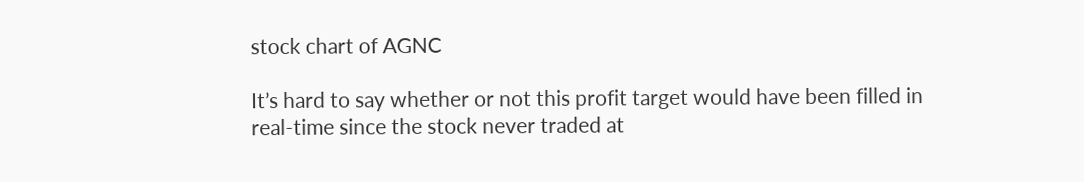stock chart of AGNC

It’s hard to say whether or not this profit target would have been filled in real-time since the stock never traded at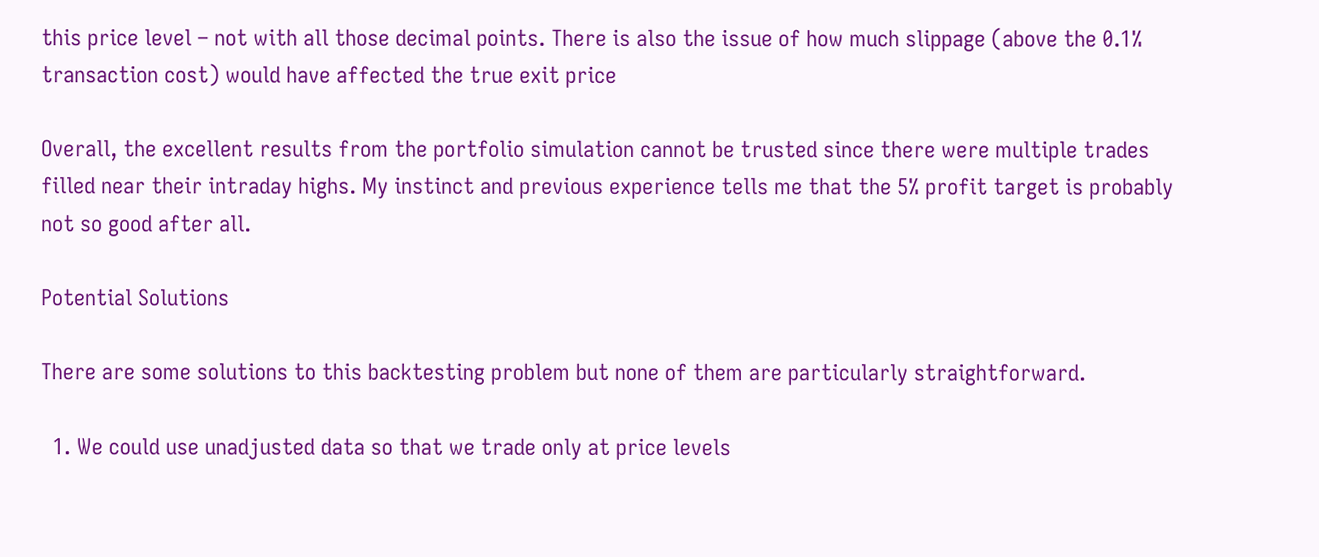this price level – not with all those decimal points. There is also the issue of how much slippage (above the 0.1% transaction cost) would have affected the true exit price

Overall, the excellent results from the portfolio simulation cannot be trusted since there were multiple trades filled near their intraday highs. My instinct and previous experience tells me that the 5% profit target is probably not so good after all.

Potential Solutions

There are some solutions to this backtesting problem but none of them are particularly straightforward.

  1. We could use unadjusted data so that we trade only at price levels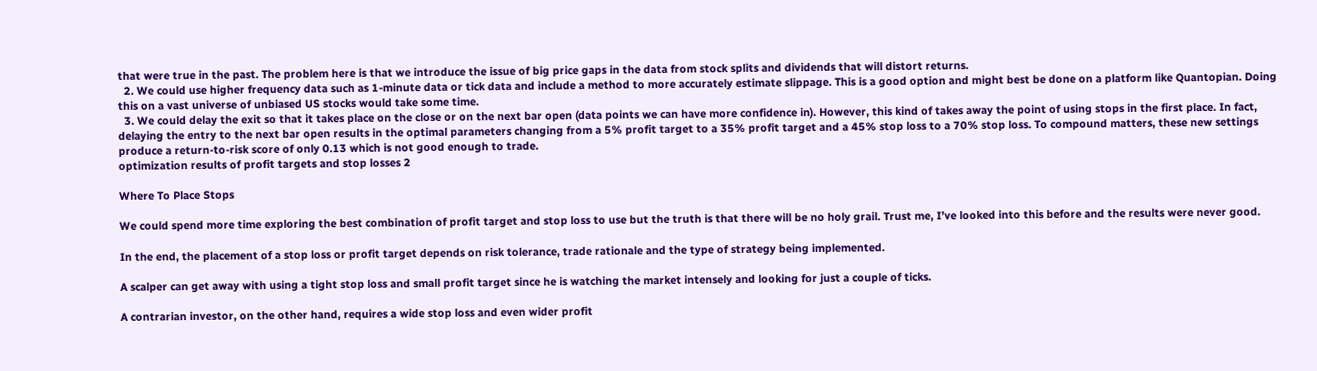that were true in the past. The problem here is that we introduce the issue of big price gaps in the data from stock splits and dividends that will distort returns.
  2. We could use higher frequency data such as 1-minute data or tick data and include a method to more accurately estimate slippage. This is a good option and might best be done on a platform like Quantopian. Doing this on a vast universe of unbiased US stocks would take some time.
  3. We could delay the exit so that it takes place on the close or on the next bar open (data points we can have more confidence in). However, this kind of takes away the point of using stops in the first place. In fact, delaying the entry to the next bar open results in the optimal parameters changing from a 5% profit target to a 35% profit target and a 45% stop loss to a 70% stop loss. To compound matters, these new settings produce a return-to-risk score of only 0.13 which is not good enough to trade.
optimization results of profit targets and stop losses 2

Where To Place Stops

We could spend more time exploring the best combination of profit target and stop loss to use but the truth is that there will be no holy grail. Trust me, I’ve looked into this before and the results were never good.

In the end, the placement of a stop loss or profit target depends on risk tolerance, trade rationale and the type of strategy being implemented.

A scalper can get away with using a tight stop loss and small profit target since he is watching the market intensely and looking for just a couple of ticks.

A contrarian investor, on the other hand, requires a wide stop loss and even wider profit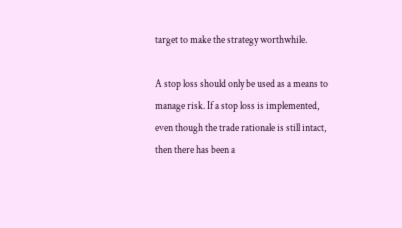target to make the strategy worthwhile.

A stop loss should only be used as a means to manage risk. If a stop loss is implemented, even though the trade rationale is still intact, then there has been a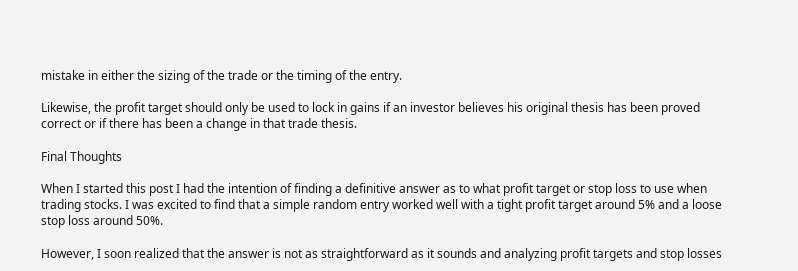mistake in either the sizing of the trade or the timing of the entry.

Likewise, the profit target should only be used to lock in gains if an investor believes his original thesis has been proved correct or if there has been a change in that trade thesis.

Final Thoughts

When I started this post I had the intention of finding a definitive answer as to what profit target or stop loss to use when trading stocks. I was excited to find that a simple random entry worked well with a tight profit target around 5% and a loose stop loss around 50%.

However, I soon realized that the answer is not as straightforward as it sounds and analyzing profit targets and stop losses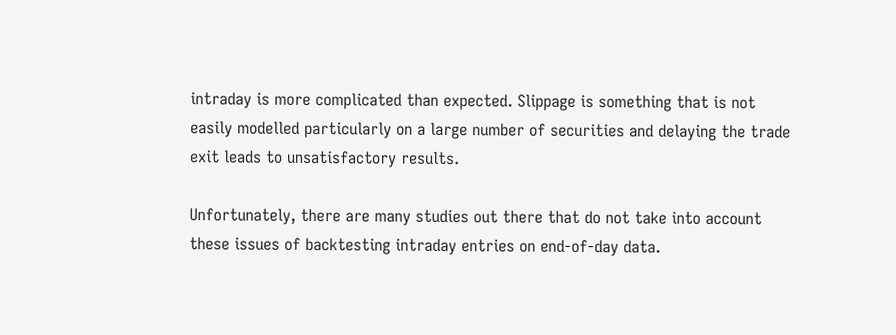intraday is more complicated than expected. Slippage is something that is not easily modelled particularly on a large number of securities and delaying the trade exit leads to unsatisfactory results.

Unfortunately, there are many studies out there that do not take into account these issues of backtesting intraday entries on end-of-day data.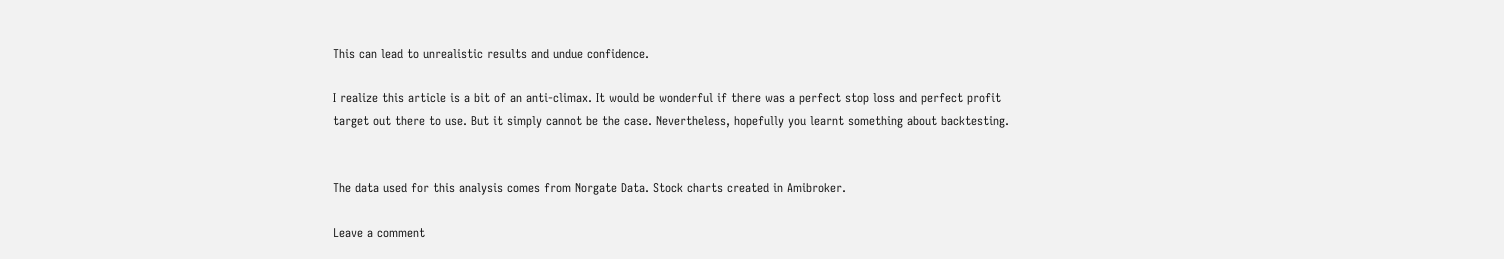This can lead to unrealistic results and undue confidence.

I realize this article is a bit of an anti-climax. It would be wonderful if there was a perfect stop loss and perfect profit target out there to use. But it simply cannot be the case. Nevertheless, hopefully you learnt something about backtesting.


The data used for this analysis comes from Norgate Data. Stock charts created in Amibroker.

Leave a comment